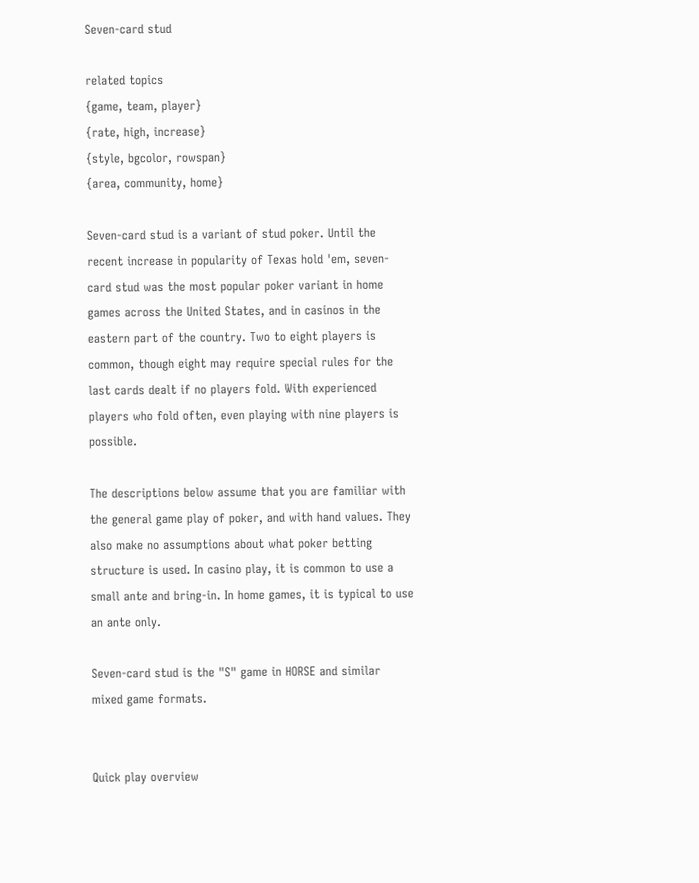Seven-card stud

related topics
{game, team, player}
{rate, high, increase}
{style, bgcolor, rowspan}
{area, community, home}

Seven-card stud is a variant of stud poker. Until the recent increase in popularity of Texas hold 'em, seven-card stud was the most popular poker variant in home games across the United States, and in casinos in the eastern part of the country. Two to eight players is common, though eight may require special rules for the last cards dealt if no players fold. With experienced players who fold often, even playing with nine players is possible.

The descriptions below assume that you are familiar with the general game play of poker, and with hand values. They also make no assumptions about what poker betting structure is used. In casino play, it is common to use a small ante and bring-in. In home games, it is typical to use an ante only.

Seven-card stud is the "S" game in HORSE and similar mixed game formats.


Quick play overview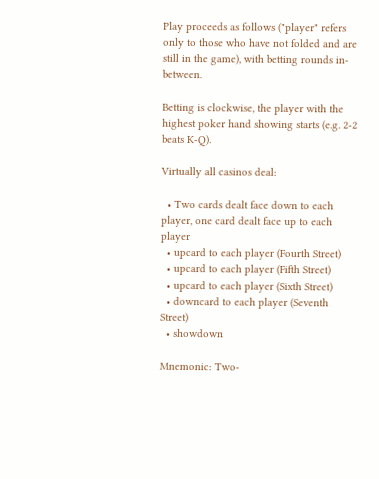Play proceeds as follows ("player" refers only to those who have not folded and are still in the game), with betting rounds in-between.

Betting is clockwise, the player with the highest poker hand showing starts (e.g. 2-2 beats K-Q).

Virtually all casinos deal:

  • Two cards dealt face down to each player, one card dealt face up to each player
  • upcard to each player (Fourth Street)
  • upcard to each player (Fifth Street)
  • upcard to each player (Sixth Street)
  • downcard to each player (Seventh Street)
  • showdown

Mnemonic: Two-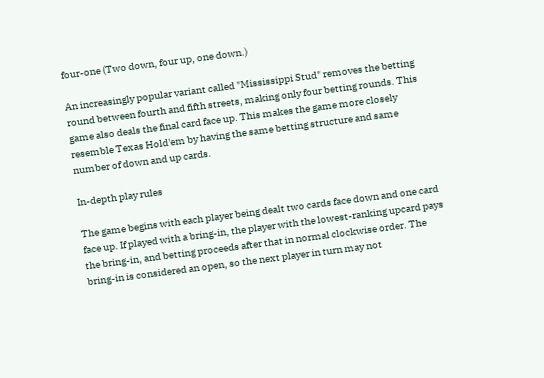four-one (Two down, four up, one down.)

An increasingly popular variant called "Mississippi Stud" removes the betting round between fourth and fifth streets, making only four betting rounds. This game also deals the final card face up. This makes the game more closely resemble Texas Hold'em by having the same betting structure and same number of down and up cards.

In-depth play rules

The game begins with each player being dealt two cards face down and one card face up. If played with a bring-in, the player with the lowest-ranking upcard pays the bring-in, and betting proceeds after that in normal clockwise order. The bring-in is considered an open, so the next player in turn may not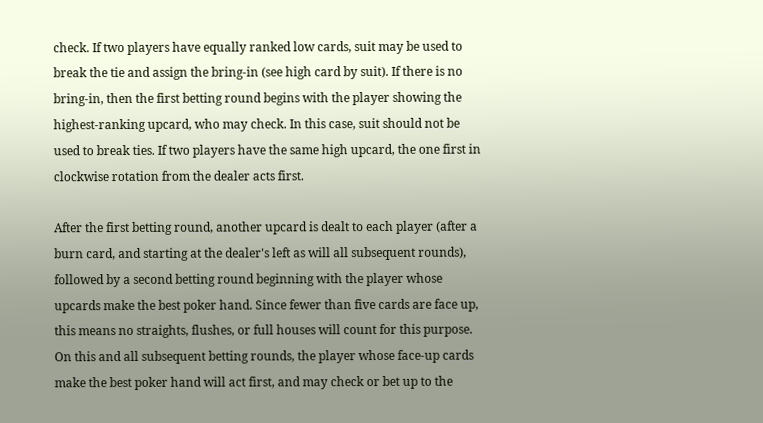check. If two players have equally ranked low cards, suit may be used to break the tie and assign the bring-in (see high card by suit). If there is no bring-in, then the first betting round begins with the player showing the highest-ranking upcard, who may check. In this case, suit should not be used to break ties. If two players have the same high upcard, the one first in clockwise rotation from the dealer acts first.

After the first betting round, another upcard is dealt to each player (after a burn card, and starting at the dealer's left as will all subsequent rounds), followed by a second betting round beginning with the player whose upcards make the best poker hand. Since fewer than five cards are face up, this means no straights, flushes, or full houses will count for this purpose. On this and all subsequent betting rounds, the player whose face-up cards make the best poker hand will act first, and may check or bet up to the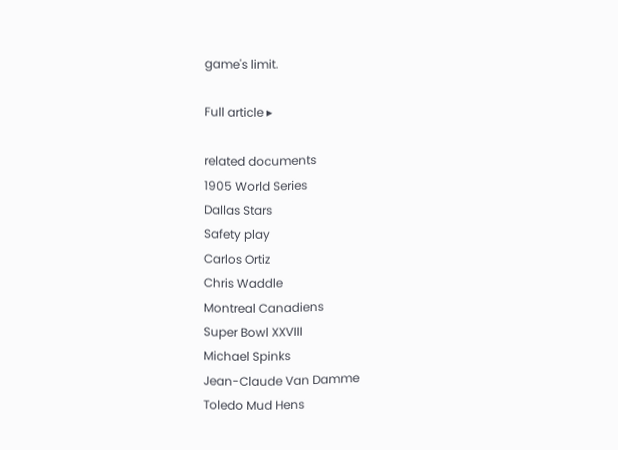game's limit.

Full article ▸

related documents
1905 World Series
Dallas Stars
Safety play
Carlos Ortiz
Chris Waddle
Montreal Canadiens
Super Bowl XXVIII
Michael Spinks
Jean-Claude Van Damme
Toledo Mud Hens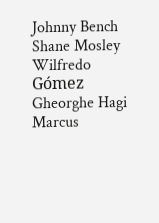Johnny Bench
Shane Mosley
Wilfredo Gómez
Gheorghe Hagi
Marcus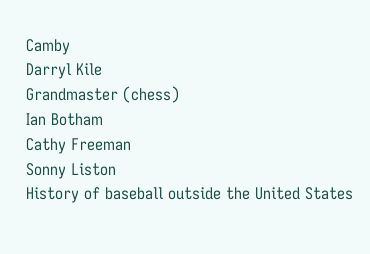Camby
Darryl Kile
Grandmaster (chess)
Ian Botham
Cathy Freeman
Sonny Liston
History of baseball outside the United States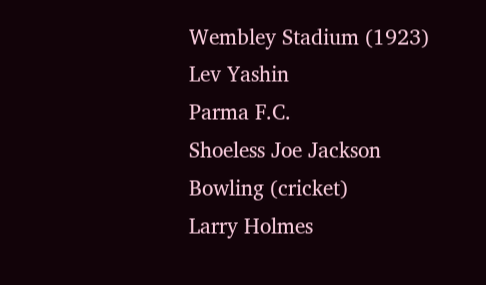Wembley Stadium (1923)
Lev Yashin
Parma F.C.
Shoeless Joe Jackson
Bowling (cricket)
Larry Holmes